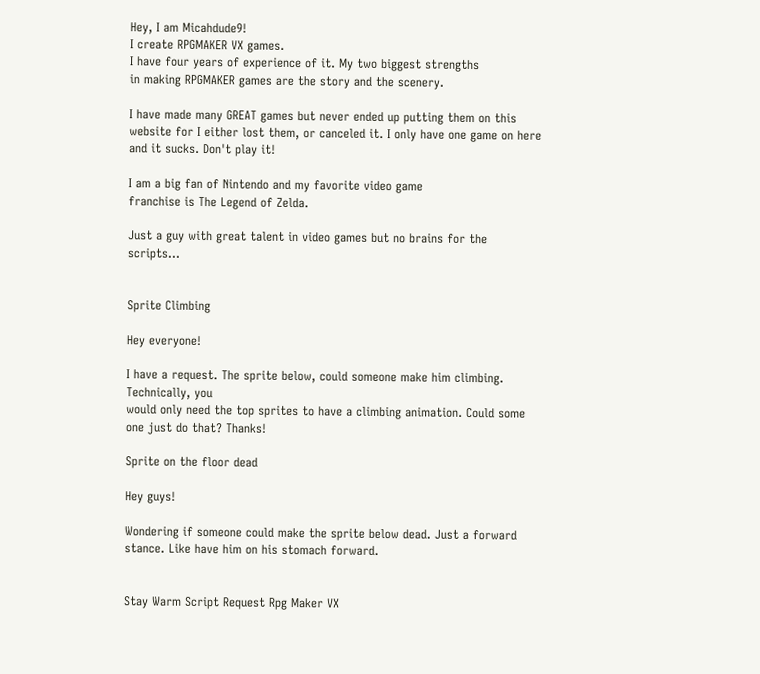Hey, I am Micahdude9!
I create RPGMAKER VX games.
I have four years of experience of it. My two biggest strengths
in making RPGMAKER games are the story and the scenery.

I have made many GREAT games but never ended up putting them on this website for I either lost them, or canceled it. I only have one game on here and it sucks. Don't play it!

I am a big fan of Nintendo and my favorite video game
franchise is The Legend of Zelda.

Just a guy with great talent in video games but no brains for the scripts...


Sprite Climbing

Hey everyone!

I have a request. The sprite below, could someone make him climbing. Technically, you
would only need the top sprites to have a climbing animation. Could some one just do that? Thanks!

Sprite on the floor dead

Hey guys!

Wondering if someone could make the sprite below dead. Just a forward stance. Like have him on his stomach forward.


Stay Warm Script Request Rpg Maker VX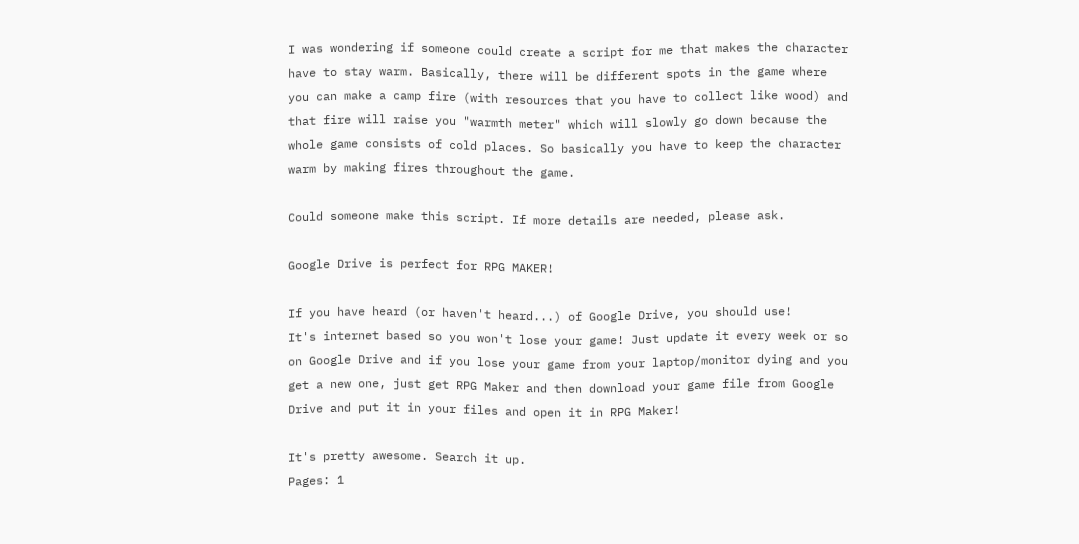I was wondering if someone could create a script for me that makes the character have to stay warm. Basically, there will be different spots in the game where you can make a camp fire (with resources that you have to collect like wood) and that fire will raise you "warmth meter" which will slowly go down because the whole game consists of cold places. So basically you have to keep the character warm by making fires throughout the game.

Could someone make this script. If more details are needed, please ask.

Google Drive is perfect for RPG MAKER!

If you have heard (or haven't heard...) of Google Drive, you should use!
It's internet based so you won't lose your game! Just update it every week or so on Google Drive and if you lose your game from your laptop/monitor dying and you get a new one, just get RPG Maker and then download your game file from Google Drive and put it in your files and open it in RPG Maker!

It's pretty awesome. Search it up.
Pages: 1